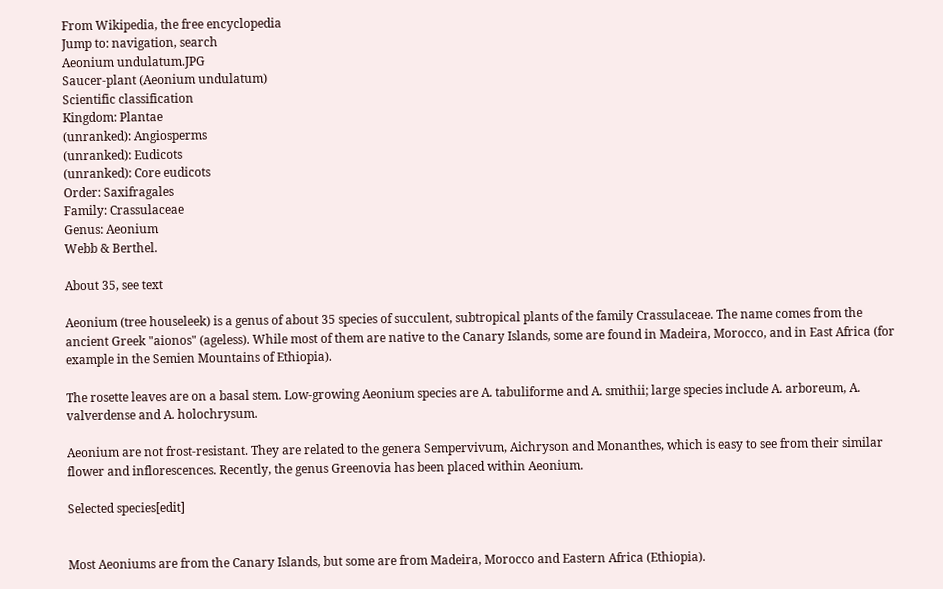From Wikipedia, the free encyclopedia
Jump to: navigation, search
Aeonium undulatum.JPG
Saucer-plant (Aeonium undulatum)
Scientific classification
Kingdom: Plantae
(unranked): Angiosperms
(unranked): Eudicots
(unranked): Core eudicots
Order: Saxifragales
Family: Crassulaceae
Genus: Aeonium
Webb & Berthel.

About 35, see text

Aeonium (tree houseleek) is a genus of about 35 species of succulent, subtropical plants of the family Crassulaceae. The name comes from the ancient Greek "aionos" (ageless). While most of them are native to the Canary Islands, some are found in Madeira, Morocco, and in East Africa (for example in the Semien Mountains of Ethiopia).

The rosette leaves are on a basal stem. Low-growing Aeonium species are A. tabuliforme and A. smithii; large species include A. arboreum, A. valverdense and A. holochrysum.

Aeonium are not frost-resistant. They are related to the genera Sempervivum, Aichryson and Monanthes, which is easy to see from their similar flower and inflorescences. Recently, the genus Greenovia has been placed within Aeonium.

Selected species[edit]


Most Aeoniums are from the Canary Islands, but some are from Madeira, Morocco and Eastern Africa (Ethiopia).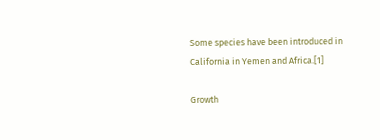Some species have been introduced in California in Yemen and Africa.[1]

Growth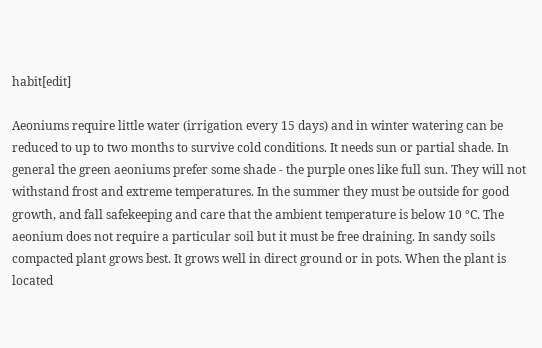habit[edit]

Aeoniums require little water (irrigation every 15 days) and in winter watering can be reduced to up to two months to survive cold conditions. It needs sun or partial shade. In general the green aeoniums prefer some shade - the purple ones like full sun. They will not withstand frost and extreme temperatures. In the summer they must be outside for good growth, and fall safekeeping and care that the ambient temperature is below 10 °C. The aeonium does not require a particular soil but it must be free draining. In sandy soils compacted plant grows best. It grows well in direct ground or in pots. When the plant is located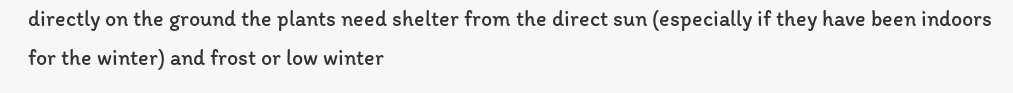directly on the ground the plants need shelter from the direct sun (especially if they have been indoors for the winter) and frost or low winter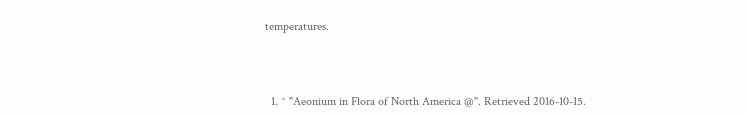temperatures.



  1. ^ "Aeonium in Flora of North America @". Retrieved 2016-10-15.